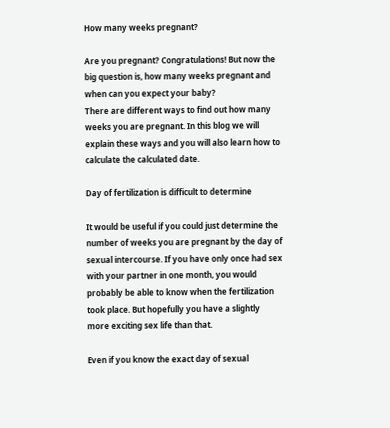How many weeks pregnant?

Are you pregnant? Congratulations! But now the big question is, how many weeks pregnant and when can you expect your baby?
There are different ways to find out how many weeks you are pregnant. In this blog we will explain these ways and you will also learn how to calculate the calculated date.

Day of fertilization is difficult to determine

It would be useful if you could just determine the number of weeks you are pregnant by the day of sexual intercourse. If you have only once had sex with your partner in one month, you would probably be able to know when the fertilization took place. But hopefully you have a slightly more exciting sex life than that.

Even if you know the exact day of sexual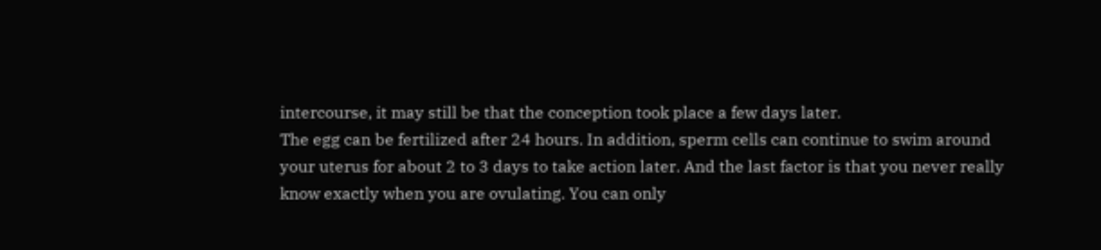intercourse, it may still be that the conception took place a few days later.
The egg can be fertilized after 24 hours. In addition, sperm cells can continue to swim around your uterus for about 2 to 3 days to take action later. And the last factor is that you never really know exactly when you are ovulating. You can only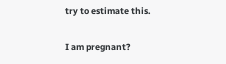try to estimate this.

I am pregnant?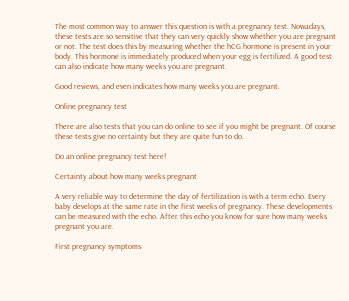The most common way to answer this question is with a pregnancy test. Nowadays, these tests are so sensitive that they can very quickly show whether you are pregnant or not. The test does this by measuring whether the hCG hormone is present in your body. This hormone is immediately produced when your egg is fertilized. A good test can also indicate how many weeks you are pregnant.

Good reviews, and even indicates how many weeks you are pregnant.

Online pregnancy test

There are also tests that you can do online to see if you might be pregnant. Of course these tests give no certainty but they are quite fun to do.

Do an online pregnancy test here!

Certainty about how many weeks pregnant

A very reliable way to determine the day of fertilization is with a term echo. Every baby develops at the same rate in the first weeks of pregnancy. These developments can be measured with the echo. After this echo you know for sure how many weeks pregnant you are.

First pregnancy symptoms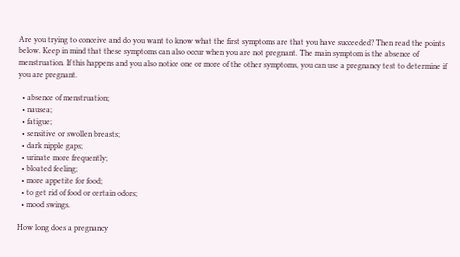Are you trying to conceive and do you want to know what the first symptoms are that you have succeeded? Then read the points below. Keep in mind that these symptoms can also occur when you are not pregnant. The main symptom is the absence of menstruation. If this happens and you also notice one or more of the other symptoms, you can use a pregnancy test to determine if you are pregnant.

  • absence of menstruation;
  • nausea;
  • fatigue;
  • sensitive or swollen breasts;
  • dark nipple gaps;
  • urinate more frequently;
  • bloated feeling;
  • more appetite for food;
  • to get rid of food or certain odors;
  • mood swings.

How long does a pregnancy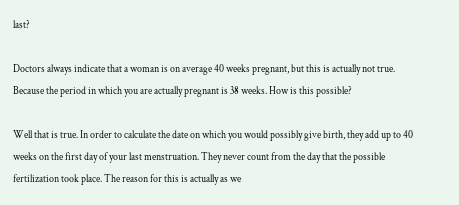last?

Doctors always indicate that a woman is on average 40 weeks pregnant, but this is actually not true. Because the period in which you are actually pregnant is 38 weeks. How is this possible?

Well that is true. In order to calculate the date on which you would possibly give birth, they add up to 40 weeks on the first day of your last menstruation. They never count from the day that the possible fertilization took place. The reason for this is actually as we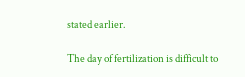stated earlier.

The day of fertilization is difficult to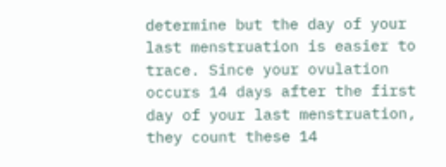determine but the day of your last menstruation is easier to trace. Since your ovulation occurs 14 days after the first day of your last menstruation, they count these 14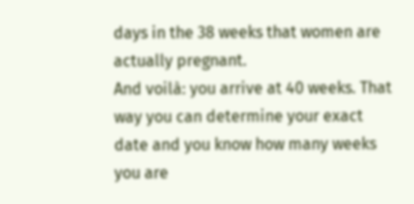days in the 38 weeks that women are actually pregnant.
And voilà: you arrive at 40 weeks. That way you can determine your exact date and you know how many weeks you are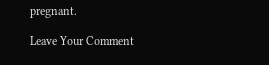pregnant.

Leave Your Comment